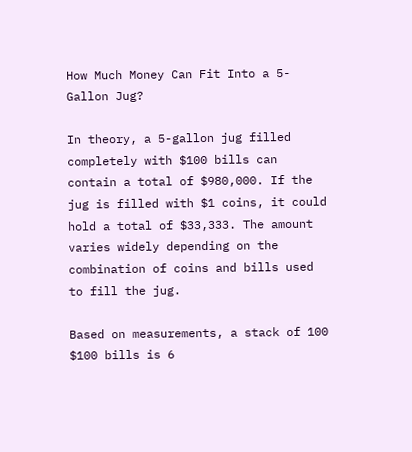How Much Money Can Fit Into a 5-Gallon Jug?

In theory, a 5-gallon jug filled completely with $100 bills can contain a total of $980,000. If the jug is filled with $1 coins, it could hold a total of $33,333. The amount varies widely depending on the combination of coins and bills used to fill the jug.

Based on measurements, a stack of 100 $100 bills is 6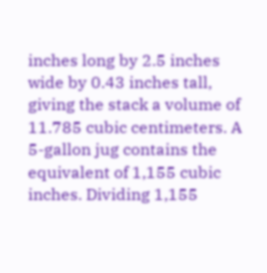inches long by 2.5 inches wide by 0.43 inches tall, giving the stack a volume of 11.785 cubic centimeters. A 5-gallon jug contains the equivalent of 1,155 cubic inches. Dividing 1,155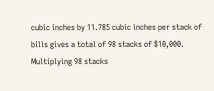cubic inches by 11.785 cubic inches per stack of bills gives a total of 98 stacks of $10,000. Multiplying 98 stacks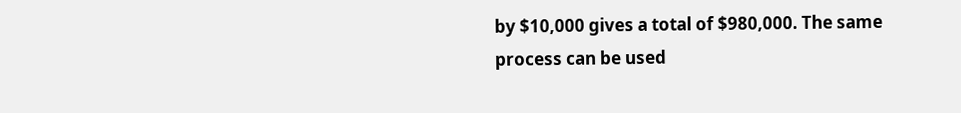by $10,000 gives a total of $980,000. The same process can be used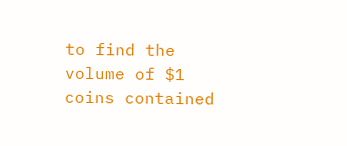to find the volume of $1 coins contained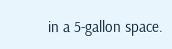in a 5-gallon space.